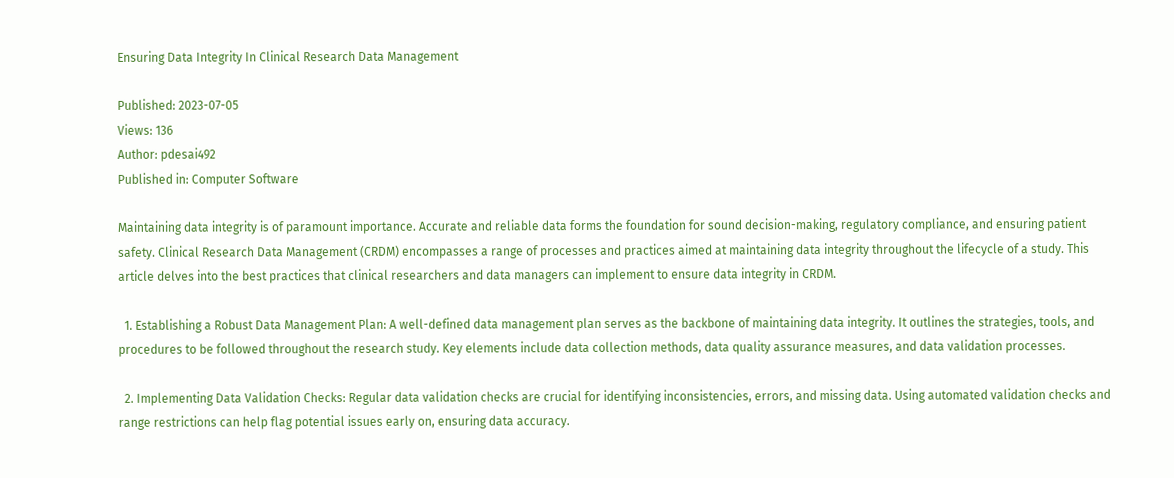Ensuring Data Integrity In Clinical Research Data Management

Published: 2023-07-05
Views: 136
Author: pdesai492
Published in: Computer Software

Maintaining data integrity is of paramount importance. Accurate and reliable data forms the foundation for sound decision-making, regulatory compliance, and ensuring patient safety. Clinical Research Data Management (CRDM) encompasses a range of processes and practices aimed at maintaining data integrity throughout the lifecycle of a study. This article delves into the best practices that clinical researchers and data managers can implement to ensure data integrity in CRDM.

  1. Establishing a Robust Data Management Plan: A well-defined data management plan serves as the backbone of maintaining data integrity. It outlines the strategies, tools, and procedures to be followed throughout the research study. Key elements include data collection methods, data quality assurance measures, and data validation processes.

  2. Implementing Data Validation Checks: Regular data validation checks are crucial for identifying inconsistencies, errors, and missing data. Using automated validation checks and range restrictions can help flag potential issues early on, ensuring data accuracy.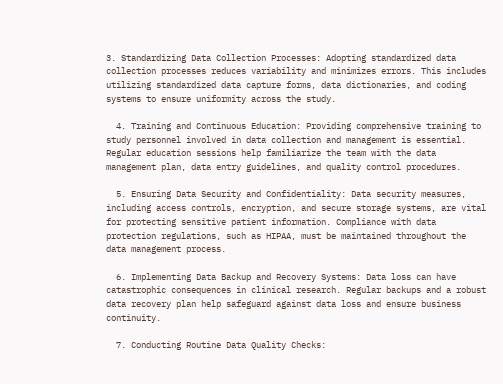3. Standardizing Data Collection Processes: Adopting standardized data collection processes reduces variability and minimizes errors. This includes utilizing standardized data capture forms, data dictionaries, and coding systems to ensure uniformity across the study.

  4. Training and Continuous Education: Providing comprehensive training to study personnel involved in data collection and management is essential. Regular education sessions help familiarize the team with the data management plan, data entry guidelines, and quality control procedures.

  5. Ensuring Data Security and Confidentiality: Data security measures, including access controls, encryption, and secure storage systems, are vital for protecting sensitive patient information. Compliance with data protection regulations, such as HIPAA, must be maintained throughout the data management process.

  6. Implementing Data Backup and Recovery Systems: Data loss can have catastrophic consequences in clinical research. Regular backups and a robust data recovery plan help safeguard against data loss and ensure business continuity.

  7. Conducting Routine Data Quality Checks: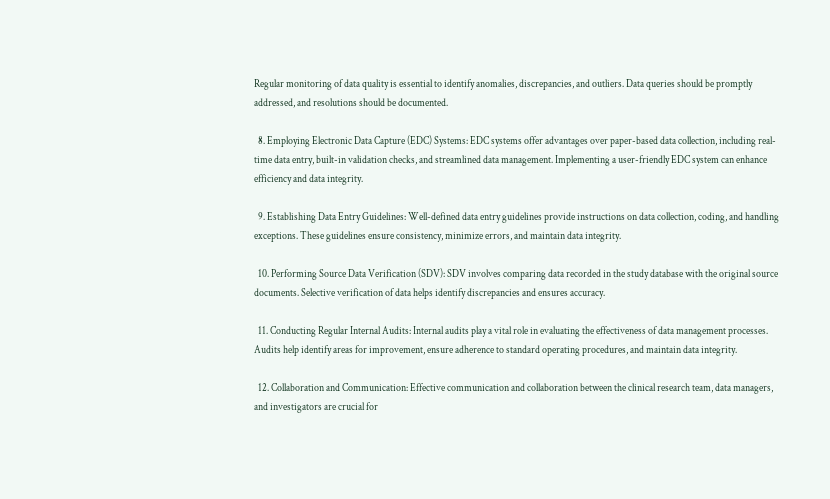Regular monitoring of data quality is essential to identify anomalies, discrepancies, and outliers. Data queries should be promptly addressed, and resolutions should be documented.

  8. Employing Electronic Data Capture (EDC) Systems: EDC systems offer advantages over paper-based data collection, including real-time data entry, built-in validation checks, and streamlined data management. Implementing a user-friendly EDC system can enhance efficiency and data integrity.

  9. Establishing Data Entry Guidelines: Well-defined data entry guidelines provide instructions on data collection, coding, and handling exceptions. These guidelines ensure consistency, minimize errors, and maintain data integrity.

  10. Performing Source Data Verification (SDV): SDV involves comparing data recorded in the study database with the original source documents. Selective verification of data helps identify discrepancies and ensures accuracy.

  11. Conducting Regular Internal Audits: Internal audits play a vital role in evaluating the effectiveness of data management processes. Audits help identify areas for improvement, ensure adherence to standard operating procedures, and maintain data integrity.

  12. Collaboration and Communication: Effective communication and collaboration between the clinical research team, data managers, and investigators are crucial for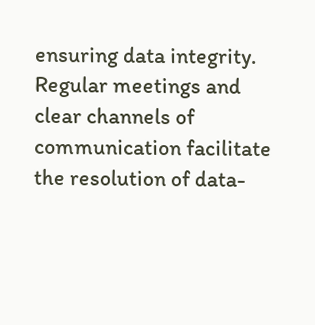ensuring data integrity. Regular meetings and clear channels of communication facilitate the resolution of data-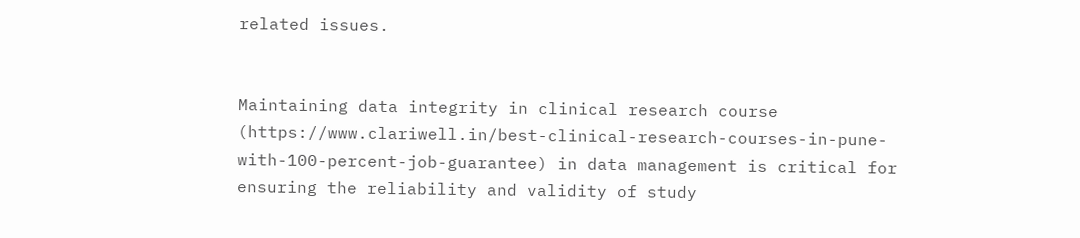related issues.


Maintaining data integrity in clinical research course (https://www.clariwell.in/best-clinical-research-courses-in-pune-with-100-percent-job-guarantee) in data management is critical for ensuring the reliability and validity of study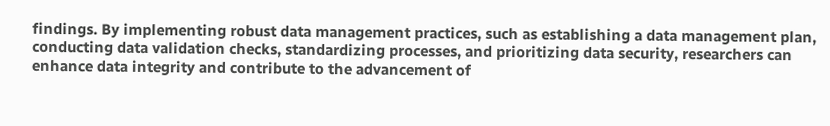findings. By implementing robust data management practices, such as establishing a data management plan, conducting data validation checks, standardizing processes, and prioritizing data security, researchers can enhance data integrity and contribute to the advancement of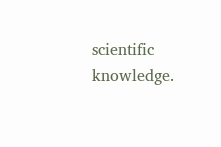scientific knowledge.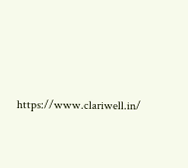https://www.clariwell.in/